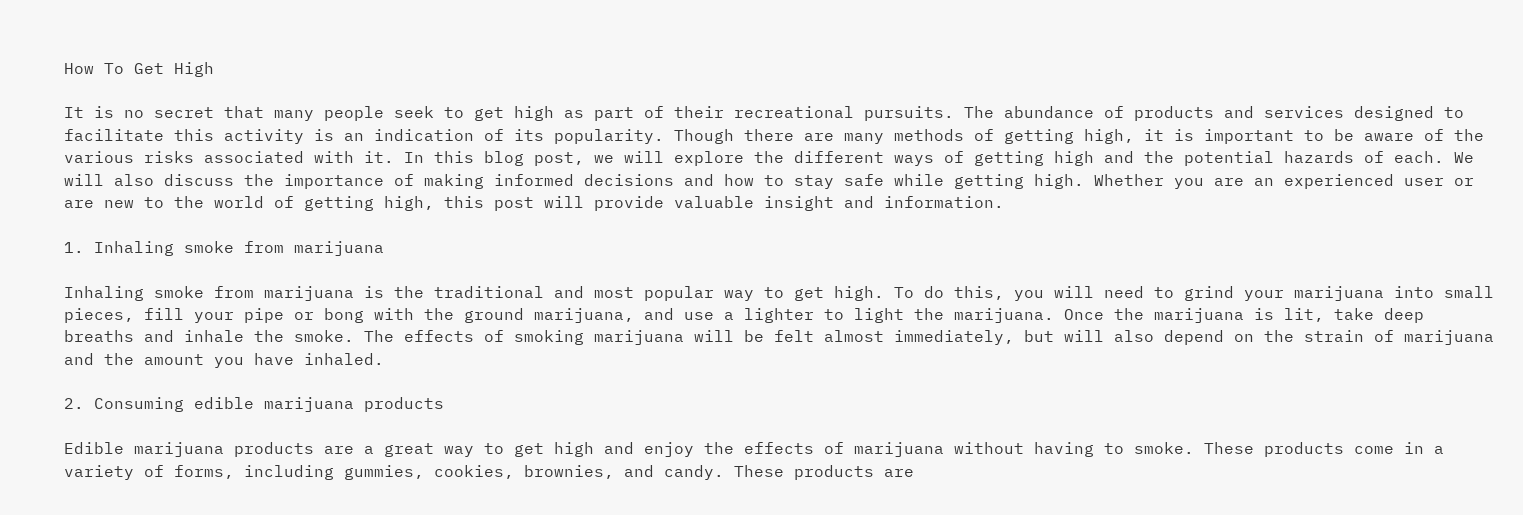How To Get High

It is no secret that many people seek to get high as part of their recreational pursuits. The abundance of products and services designed to facilitate this activity is an indication of its popularity. Though there are many methods of getting high, it is important to be aware of the various risks associated with it. In this blog post, we will explore the different ways of getting high and the potential hazards of each. We will also discuss the importance of making informed decisions and how to stay safe while getting high. Whether you are an experienced user or are new to the world of getting high, this post will provide valuable insight and information.

1. Inhaling smoke from marijuana

Inhaling smoke from marijuana is the traditional and most popular way to get high. To do this, you will need to grind your marijuana into small pieces, fill your pipe or bong with the ground marijuana, and use a lighter to light the marijuana. Once the marijuana is lit, take deep breaths and inhale the smoke. The effects of smoking marijuana will be felt almost immediately, but will also depend on the strain of marijuana and the amount you have inhaled.

2. Consuming edible marijuana products

Edible marijuana products are a great way to get high and enjoy the effects of marijuana without having to smoke. These products come in a variety of forms, including gummies, cookies, brownies, and candy. These products are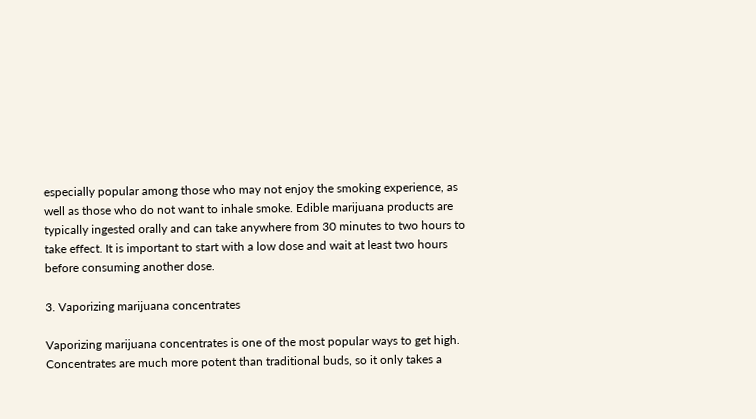especially popular among those who may not enjoy the smoking experience, as well as those who do not want to inhale smoke. Edible marijuana products are typically ingested orally and can take anywhere from 30 minutes to two hours to take effect. It is important to start with a low dose and wait at least two hours before consuming another dose.

3. Vaporizing marijuana concentrates

Vaporizing marijuana concentrates is one of the most popular ways to get high. Concentrates are much more potent than traditional buds, so it only takes a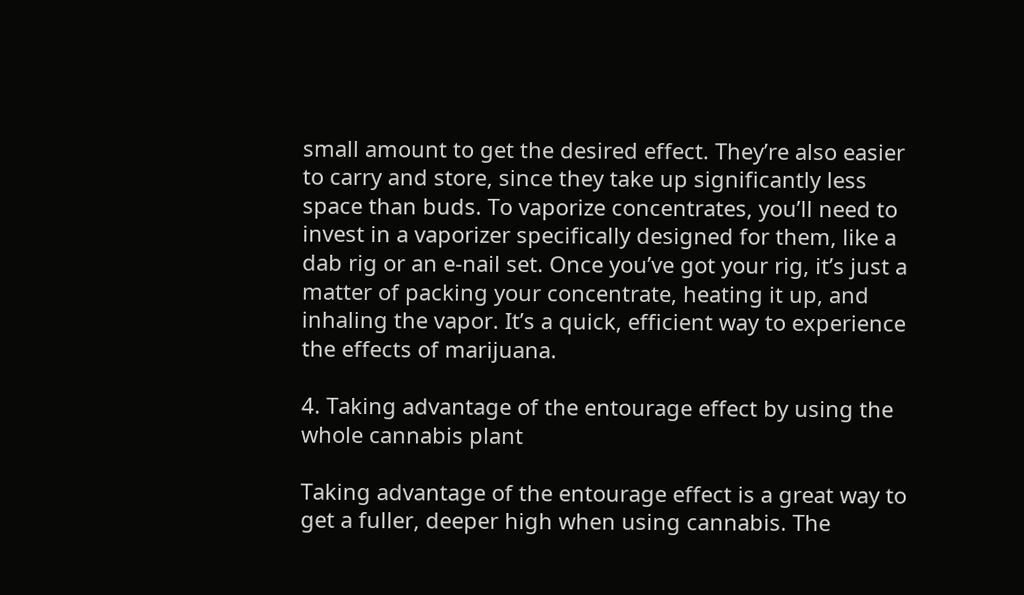small amount to get the desired effect. They’re also easier to carry and store, since they take up significantly less space than buds. To vaporize concentrates, you’ll need to invest in a vaporizer specifically designed for them, like a dab rig or an e-nail set. Once you’ve got your rig, it’s just a matter of packing your concentrate, heating it up, and inhaling the vapor. It’s a quick, efficient way to experience the effects of marijuana.

4. Taking advantage of the entourage effect by using the whole cannabis plant

Taking advantage of the entourage effect is a great way to get a fuller, deeper high when using cannabis. The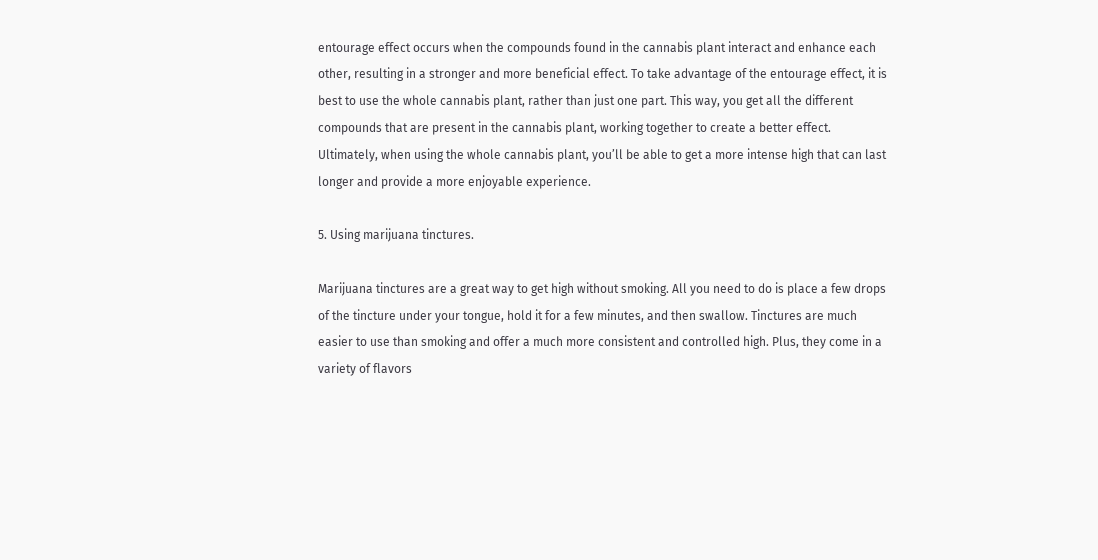entourage effect occurs when the compounds found in the cannabis plant interact and enhance each other, resulting in a stronger and more beneficial effect. To take advantage of the entourage effect, it is best to use the whole cannabis plant, rather than just one part. This way, you get all the different compounds that are present in the cannabis plant, working together to create a better effect. Ultimately, when using the whole cannabis plant, you’ll be able to get a more intense high that can last longer and provide a more enjoyable experience.

5. Using marijuana tinctures.

Marijuana tinctures are a great way to get high without smoking. All you need to do is place a few drops of the tincture under your tongue, hold it for a few minutes, and then swallow. Tinctures are much easier to use than smoking and offer a much more consistent and controlled high. Plus, they come in a variety of flavors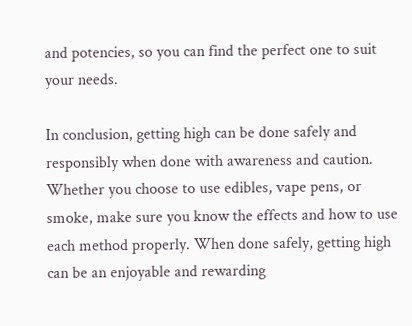and potencies, so you can find the perfect one to suit your needs.

In conclusion, getting high can be done safely and responsibly when done with awareness and caution. Whether you choose to use edibles, vape pens, or smoke, make sure you know the effects and how to use each method properly. When done safely, getting high can be an enjoyable and rewarding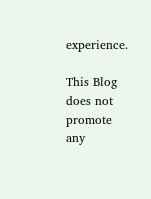experience.

This Blog does not promote any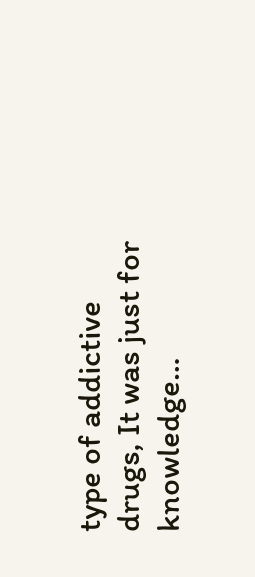type of addictive drugs, It was just for knowledge…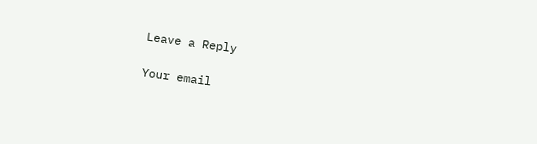Leave a Reply

Your email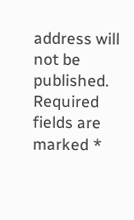address will not be published. Required fields are marked *